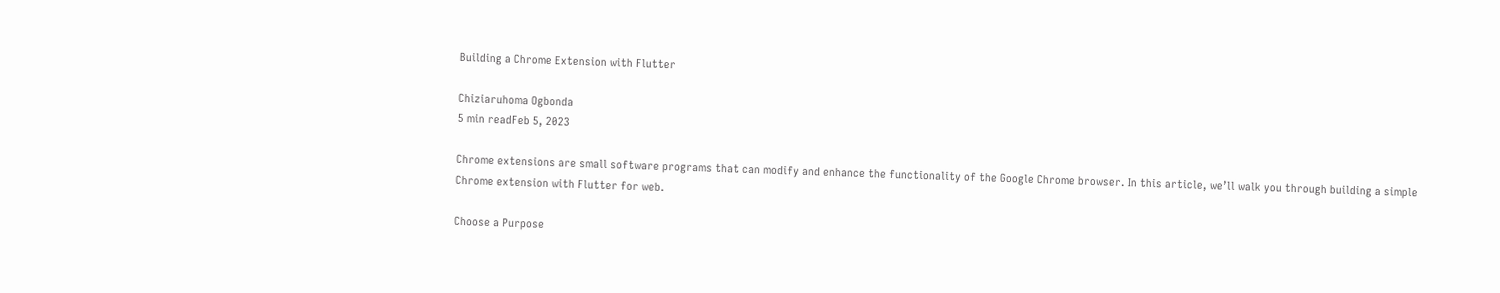Building a Chrome Extension with Flutter

Chiziaruhoma Ogbonda
5 min readFeb 5, 2023

Chrome extensions are small software programs that can modify and enhance the functionality of the Google Chrome browser. In this article, we’ll walk you through building a simple Chrome extension with Flutter for web.

Choose a Purpose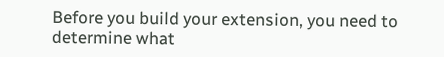Before you build your extension, you need to determine what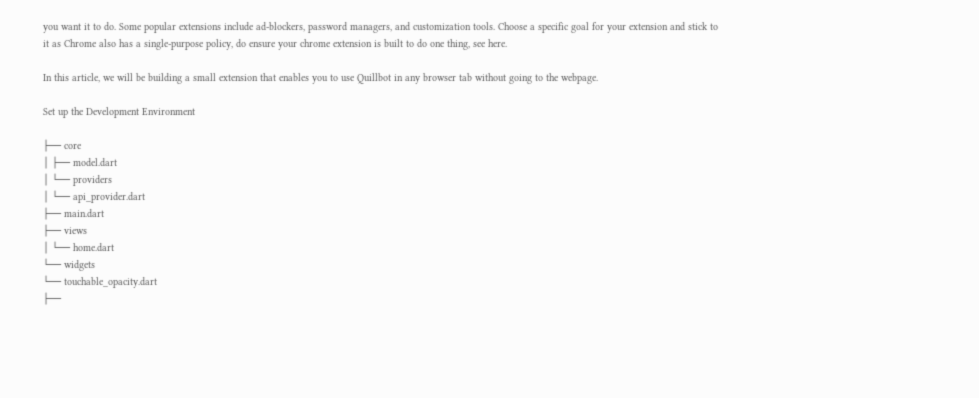you want it to do. Some popular extensions include ad-blockers, password managers, and customization tools. Choose a specific goal for your extension and stick to it as Chrome also has a single-purpose policy, do ensure your chrome extension is built to do one thing, see here.

In this article, we will be building a small extension that enables you to use Quillbot in any browser tab without going to the webpage.

Set up the Development Environment

├── core
│ ├── model.dart
│ └── providers
│ └── api_provider.dart
├── main.dart
├── views
│ └── home.dart
└── widgets
└── touchable_opacity.dart
├──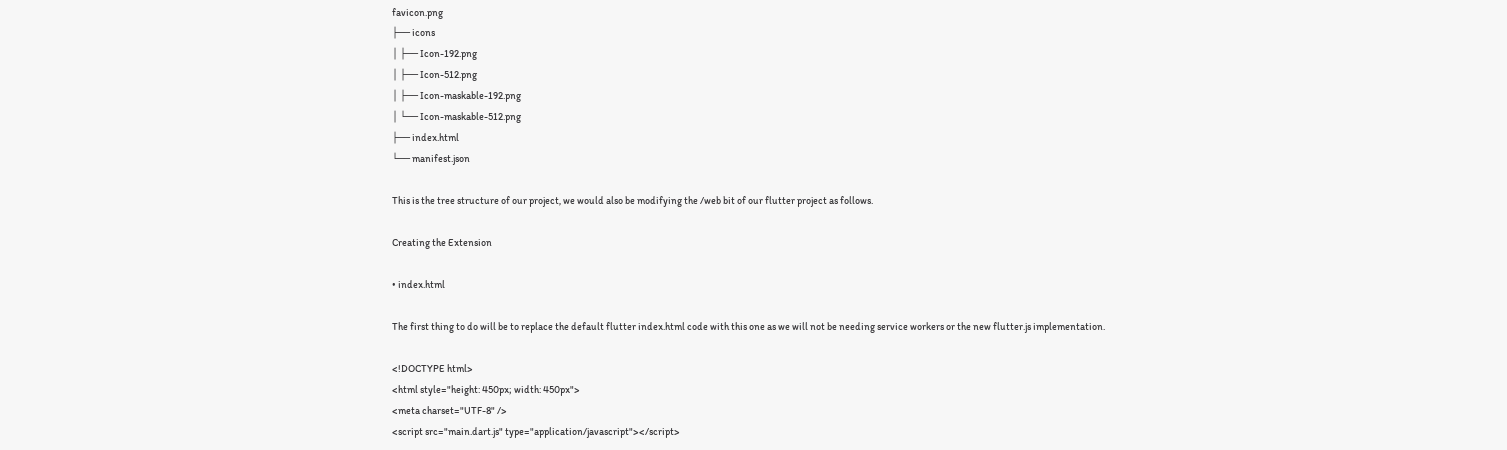favicon.png
├── icons
│ ├── Icon-192.png
│ ├── Icon-512.png
│ ├── Icon-maskable-192.png
│ └── Icon-maskable-512.png
├── index.html
└── manifest.json

This is the tree structure of our project, we would also be modifying the /web bit of our flutter project as follows.

Creating the Extension

• index.html

The first thing to do will be to replace the default flutter index.html code with this one as we will not be needing service workers or the new flutter.js implementation.

<!DOCTYPE html>
<html style="height: 450px; width: 450px">
<meta charset="UTF-8" />
<script src="main.dart.js" type="application/javascript"></script>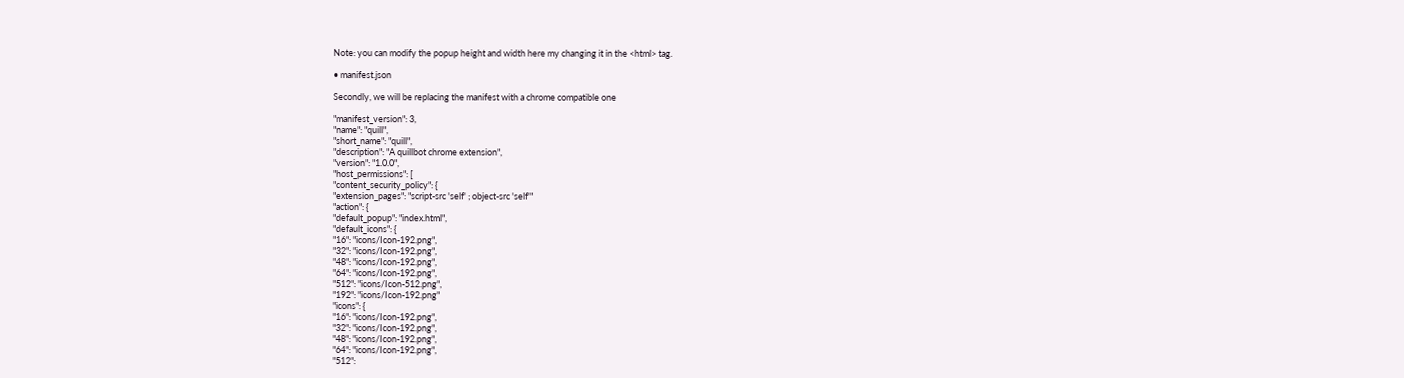Note: you can modify the popup height and width here my changing it in the <html> tag.

• manifest.json

Secondly, we will be replacing the manifest with a chrome compatible one

"manifest_version": 3,
"name": "quill",
"short_name": "quill",
"description": "A quillbot chrome extension",
"version": "1.0.0",
"host_permissions": [
"content_security_policy": {
"extension_pages": "script-src 'self' ; object-src 'self'"
"action": {
"default_popup": "index.html",
"default_icons": {
"16": "icons/Icon-192.png",
"32": "icons/Icon-192.png",
"48": "icons/Icon-192.png",
"64": "icons/Icon-192.png",
"512": "icons/Icon-512.png",
"192": "icons/Icon-192.png"
"icons": {
"16": "icons/Icon-192.png",
"32": "icons/Icon-192.png",
"48": "icons/Icon-192.png",
"64": "icons/Icon-192.png",
"512":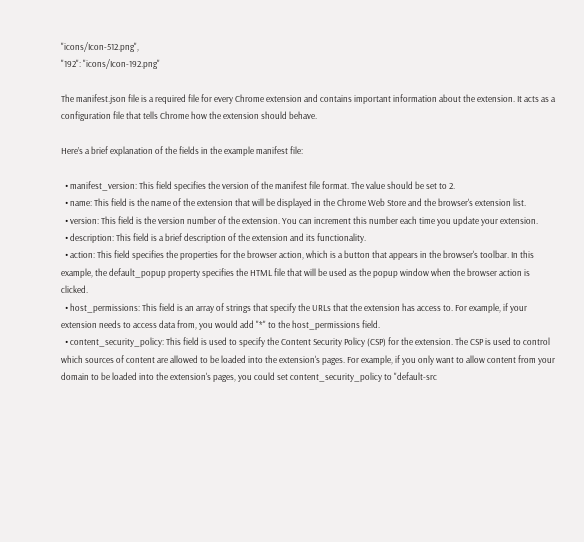"icons/Icon-512.png",
"192": "icons/Icon-192.png"

The manifest.json file is a required file for every Chrome extension and contains important information about the extension. It acts as a configuration file that tells Chrome how the extension should behave.

Here’s a brief explanation of the fields in the example manifest file:

  • manifest_version: This field specifies the version of the manifest file format. The value should be set to 2.
  • name: This field is the name of the extension that will be displayed in the Chrome Web Store and the browser's extension list.
  • version: This field is the version number of the extension. You can increment this number each time you update your extension.
  • description: This field is a brief description of the extension and its functionality.
  • action: This field specifies the properties for the browser action, which is a button that appears in the browser's toolbar. In this example, the default_popup property specifies the HTML file that will be used as the popup window when the browser action is clicked.
  • host_permissions: This field is an array of strings that specify the URLs that the extension has access to. For example, if your extension needs to access data from, you would add "*" to the host_permissions field.
  • content_security_policy: This field is used to specify the Content Security Policy (CSP) for the extension. The CSP is used to control which sources of content are allowed to be loaded into the extension's pages. For example, if you only want to allow content from your domain to be loaded into the extension's pages, you could set content_security_policy to "default-src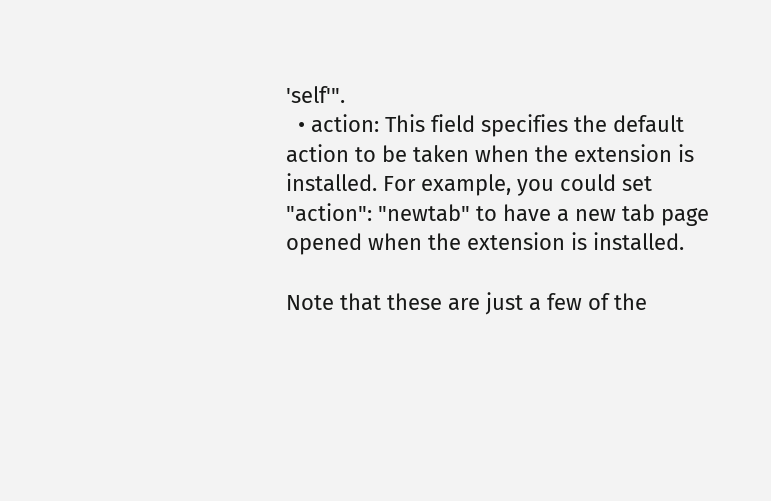'self'".
  • action: This field specifies the default action to be taken when the extension is installed. For example, you could set "action": "newtab" to have a new tab page opened when the extension is installed.

Note that these are just a few of the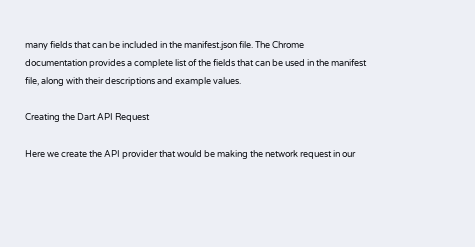many fields that can be included in the manifest.json file. The Chrome documentation provides a complete list of the fields that can be used in the manifest file, along with their descriptions and example values.

Creating the Dart API Request

Here we create the API provider that would be making the network request in our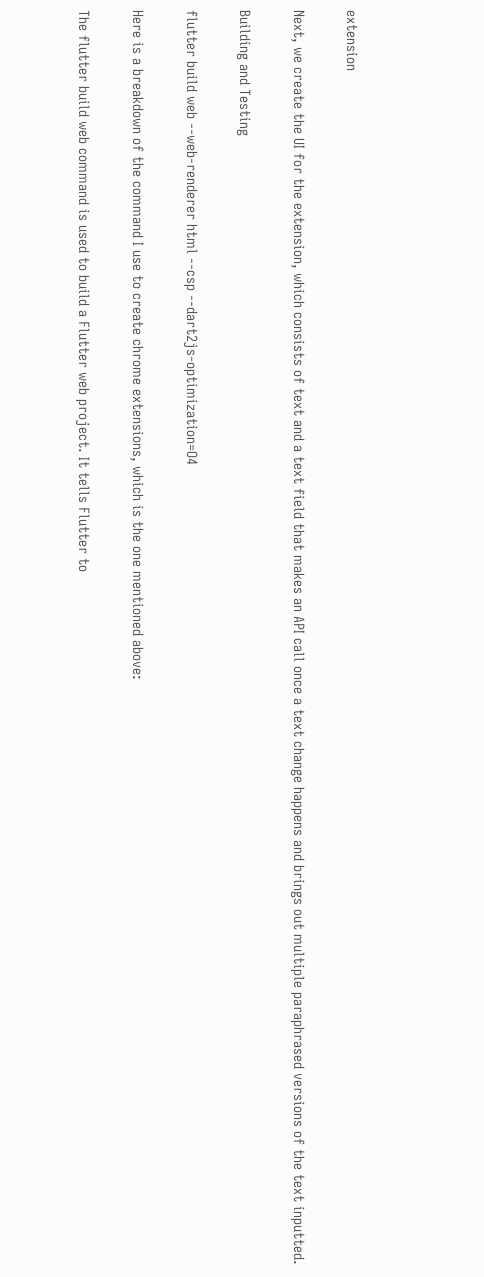extension

Next, we create the UI for the extension, which consists of text and a text field that makes an API call once a text change happens and brings out multiple paraphrased versions of the text inputted.

Building and Testing

flutter build web --web-renderer html --csp --dart2js-optimization=O4

Here is a breakdown of the command I use to create chrome extensions, which is the one mentioned above:

The flutter build web command is used to build a Flutter web project. It tells Flutter to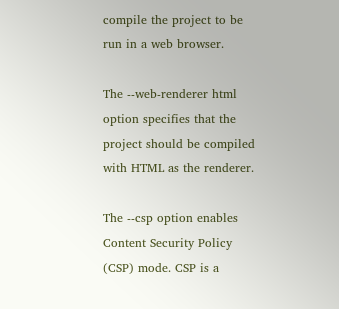compile the project to be run in a web browser.

The --web-renderer html option specifies that the project should be compiled with HTML as the renderer.

The --csp option enables Content Security Policy (CSP) mode. CSP is a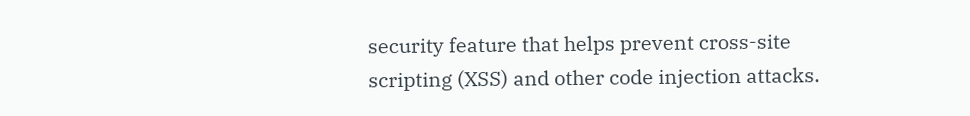security feature that helps prevent cross-site scripting (XSS) and other code injection attacks.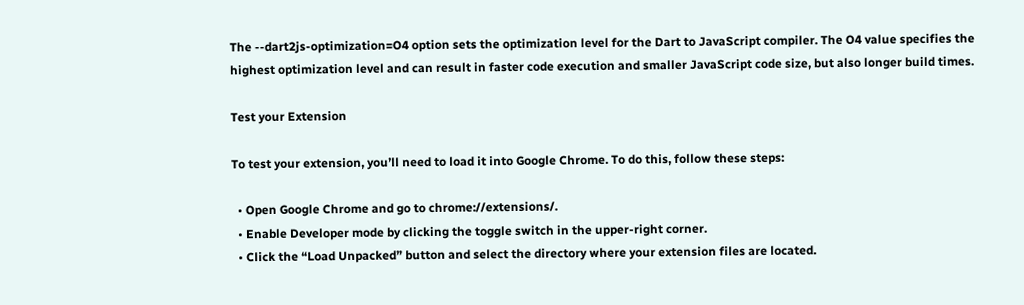The --dart2js-optimization=O4 option sets the optimization level for the Dart to JavaScript compiler. The O4 value specifies the highest optimization level and can result in faster code execution and smaller JavaScript code size, but also longer build times.

Test your Extension

To test your extension, you’ll need to load it into Google Chrome. To do this, follow these steps:

  • Open Google Chrome and go to chrome://extensions/.
  • Enable Developer mode by clicking the toggle switch in the upper-right corner.
  • Click the “Load Unpacked” button and select the directory where your extension files are located.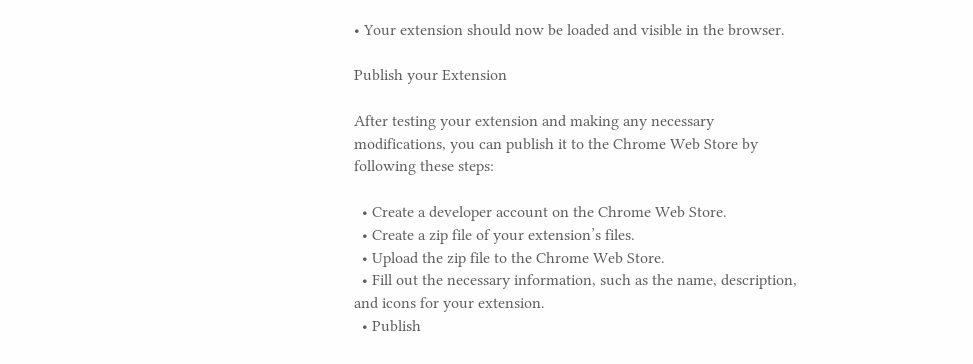• Your extension should now be loaded and visible in the browser.

Publish your Extension

After testing your extension and making any necessary modifications, you can publish it to the Chrome Web Store by following these steps:

  • Create a developer account on the Chrome Web Store.
  • Create a zip file of your extension’s files.
  • Upload the zip file to the Chrome Web Store.
  • Fill out the necessary information, such as the name, description, and icons for your extension.
  • Publish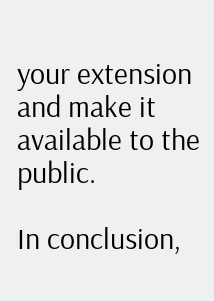your extension and make it available to the public.

In conclusion,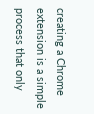creating a Chrome extension is a simple process that only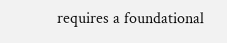requires a foundational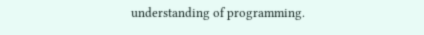understanding of programming.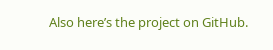Also here’s the project on GitHub.